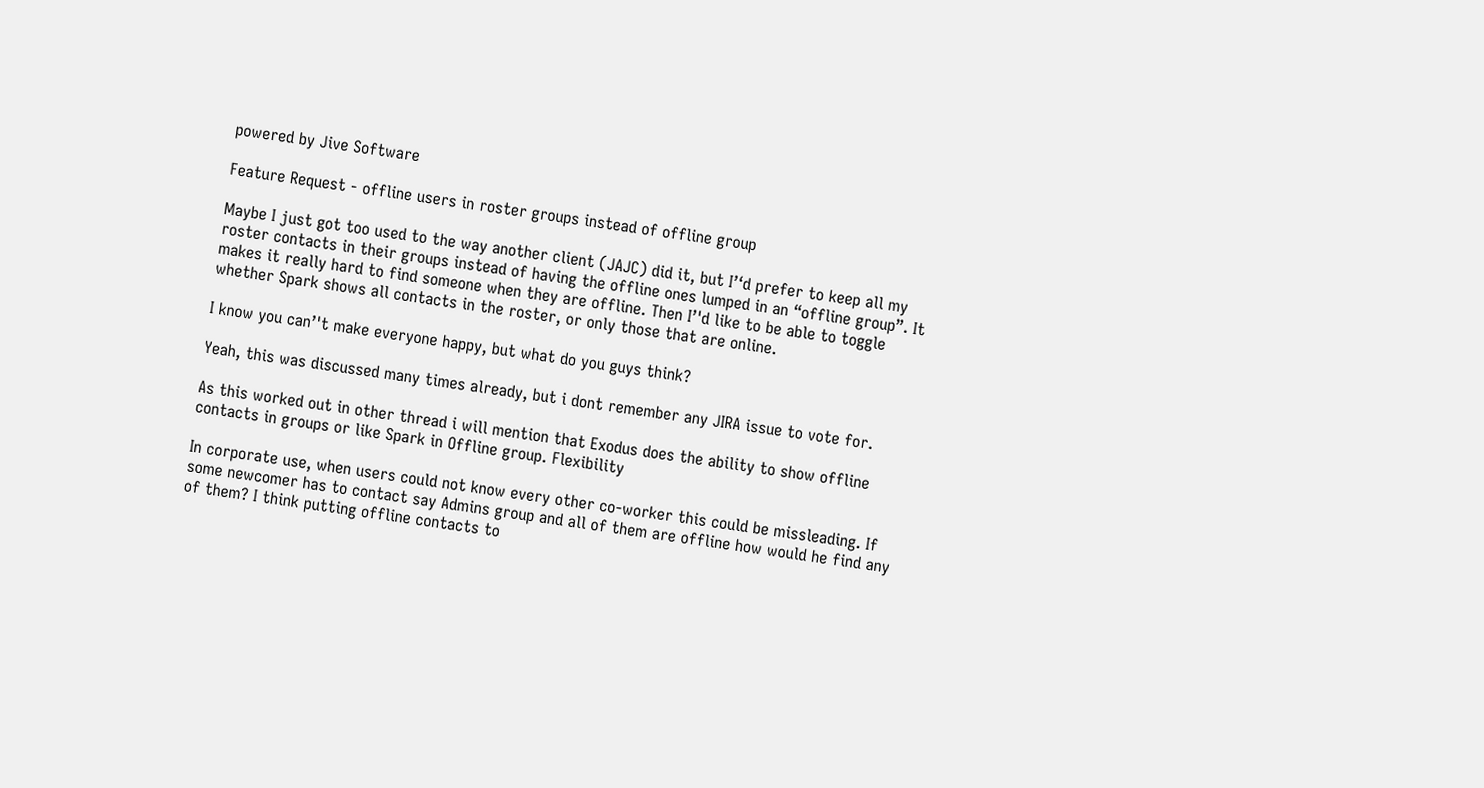powered by Jive Software

Feature Request - offline users in roster groups instead of offline group

Maybe I just got too used to the way another client (JAJC) did it, but I’‘d prefer to keep all my roster contacts in their groups instead of having the offline ones lumped in an “offline group”. It makes it really hard to find someone when they are offline. Then I’'d like to be able to toggle whether Spark shows all contacts in the roster, or only those that are online.

I know you can’'t make everyone happy, but what do you guys think?

Yeah, this was discussed many times already, but i dont remember any JIRA issue to vote for.

As this worked out in other thread i will mention that Exodus does the ability to show offline contacts in groups or like Spark in Offline group. Flexibility

In corporate use, when users could not know every other co-worker this could be missleading. If some newcomer has to contact say Admins group and all of them are offline how would he find any of them? I think putting offline contacts to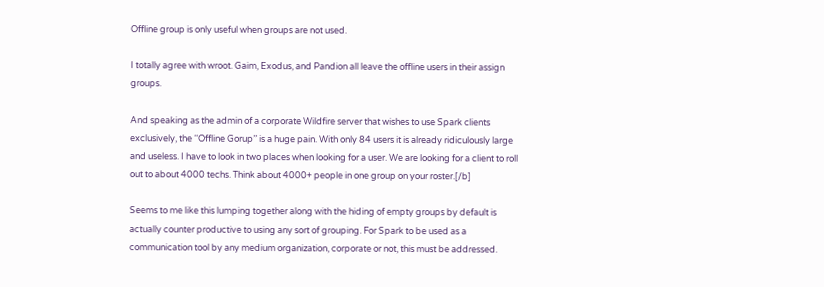Offline group is only useful when groups are not used.

I totally agree with wroot. Gaim, Exodus, and Pandion all leave the offline users in their assign groups.

And speaking as the admin of a corporate Wildfire server that wishes to use Spark clients exclusively, the ‘‘Offline Gorup’’ is a huge pain. With only 84 users it is already ridiculously large and useless. I have to look in two places when looking for a user. We are looking for a client to roll out to about 4000 techs. Think about 4000+ people in one group on your roster.[/b]

Seems to me like this lumping together along with the hiding of empty groups by default is actually counter productive to using any sort of grouping. For Spark to be used as a communication tool by any medium organization, corporate or not, this must be addressed.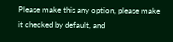Please make this any option, please make it checked by default, and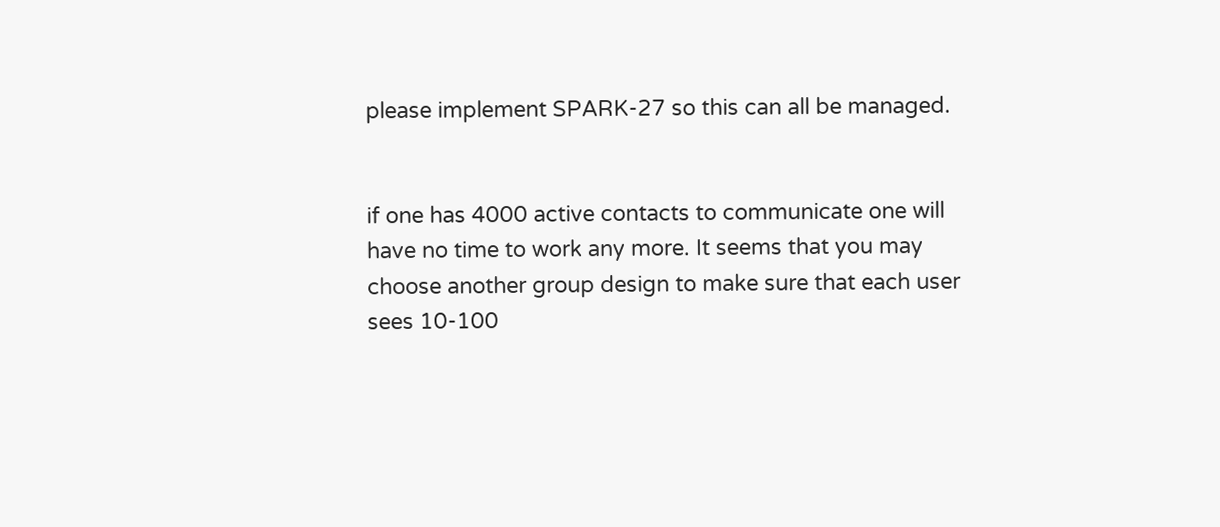please implement SPARK-27 so this can all be managed.


if one has 4000 active contacts to communicate one will have no time to work any more. It seems that you may choose another group design to make sure that each user sees 10-100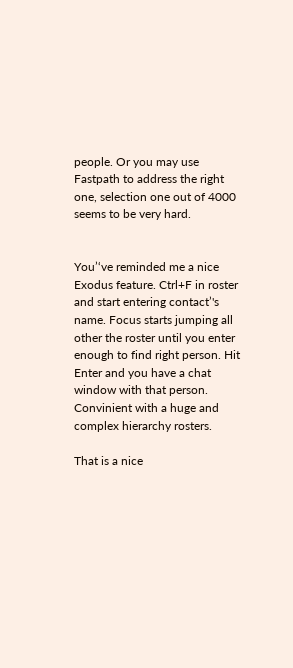people. Or you may use Fastpath to address the right one, selection one out of 4000 seems to be very hard.


You’‘ve reminded me a nice Exodus feature. Ctrl+F in roster and start entering contact’'s name. Focus starts jumping all other the roster until you enter enough to find right person. Hit Enter and you have a chat window with that person. Convinient with a huge and complex hierarchy rosters.

That is a nice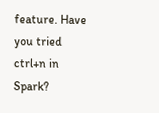feature. Have you tried ctrl+n in Spark?